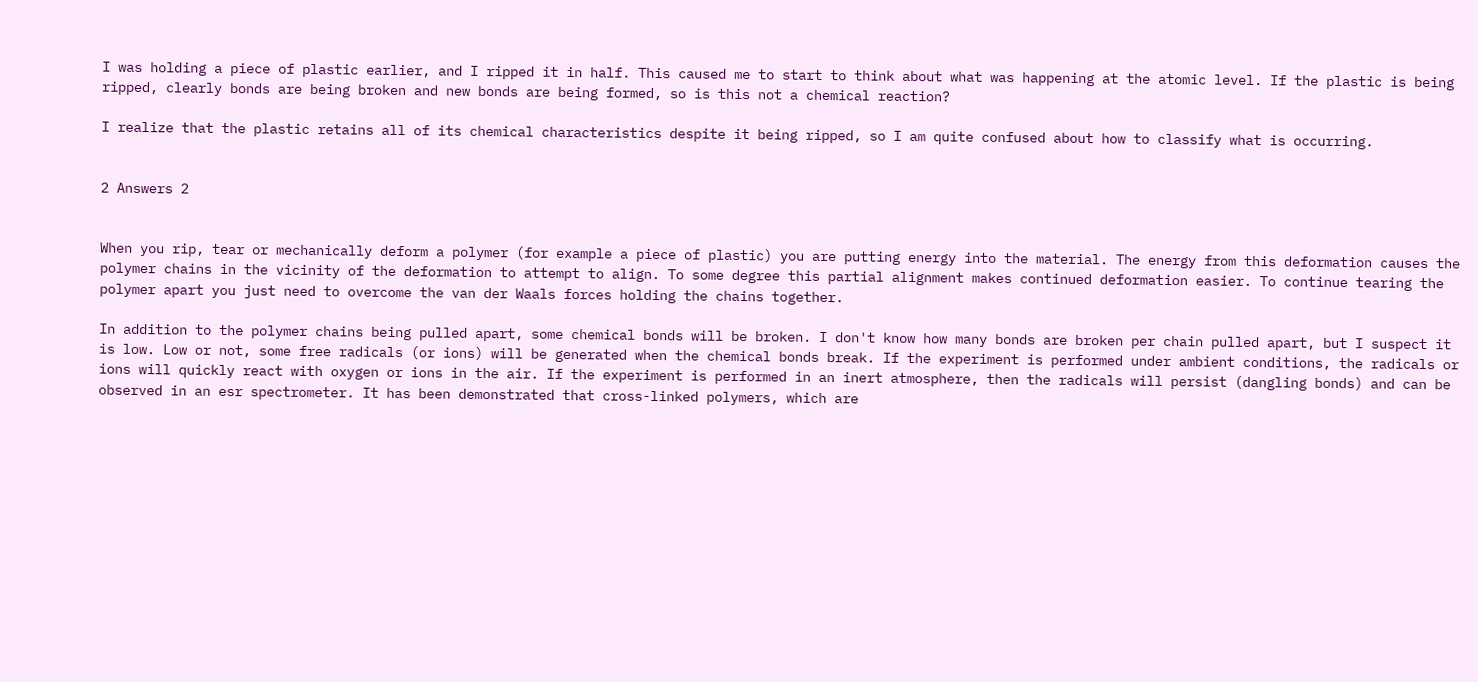I was holding a piece of plastic earlier, and I ripped it in half. This caused me to start to think about what was happening at the atomic level. If the plastic is being ripped, clearly bonds are being broken and new bonds are being formed, so is this not a chemical reaction?

I realize that the plastic retains all of its chemical characteristics despite it being ripped, so I am quite confused about how to classify what is occurring.


2 Answers 2


When you rip, tear or mechanically deform a polymer (for example a piece of plastic) you are putting energy into the material. The energy from this deformation causes the polymer chains in the vicinity of the deformation to attempt to align. To some degree this partial alignment makes continued deformation easier. To continue tearing the polymer apart you just need to overcome the van der Waals forces holding the chains together.

In addition to the polymer chains being pulled apart, some chemical bonds will be broken. I don't know how many bonds are broken per chain pulled apart, but I suspect it is low. Low or not, some free radicals (or ions) will be generated when the chemical bonds break. If the experiment is performed under ambient conditions, the radicals or ions will quickly react with oxygen or ions in the air. If the experiment is performed in an inert atmosphere, then the radicals will persist (dangling bonds) and can be observed in an esr spectrometer. It has been demonstrated that cross-linked polymers, which are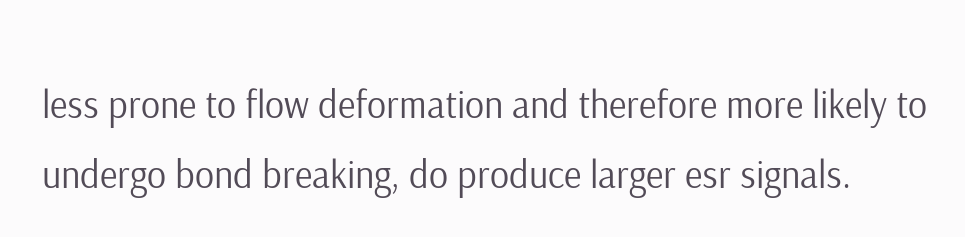less prone to flow deformation and therefore more likely to undergo bond breaking, do produce larger esr signals.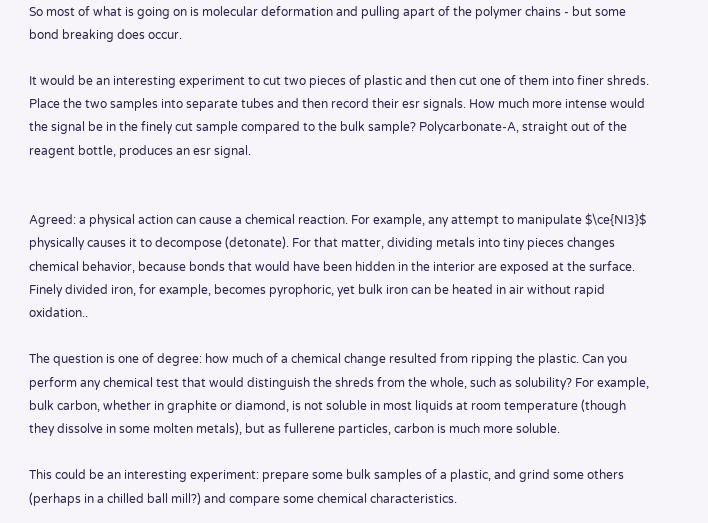So most of what is going on is molecular deformation and pulling apart of the polymer chains - but some bond breaking does occur.

It would be an interesting experiment to cut two pieces of plastic and then cut one of them into finer shreds. Place the two samples into separate tubes and then record their esr signals. How much more intense would the signal be in the finely cut sample compared to the bulk sample? Polycarbonate-A, straight out of the reagent bottle, produces an esr signal.


Agreed: a physical action can cause a chemical reaction. For example, any attempt to manipulate $\ce{NI3}$ physically causes it to decompose (detonate). For that matter, dividing metals into tiny pieces changes chemical behavior, because bonds that would have been hidden in the interior are exposed at the surface. Finely divided iron, for example, becomes pyrophoric, yet bulk iron can be heated in air without rapid oxidation..

The question is one of degree: how much of a chemical change resulted from ripping the plastic. Can you perform any chemical test that would distinguish the shreds from the whole, such as solubility? For example, bulk carbon, whether in graphite or diamond, is not soluble in most liquids at room temperature (though they dissolve in some molten metals), but as fullerene particles, carbon is much more soluble.

This could be an interesting experiment: prepare some bulk samples of a plastic, and grind some others (perhaps in a chilled ball mill?) and compare some chemical characteristics.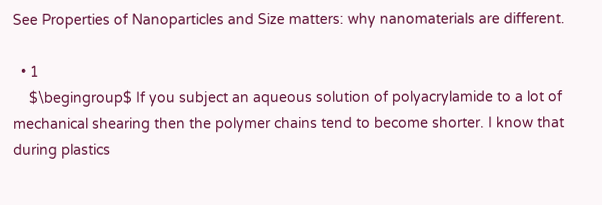See Properties of Nanoparticles and Size matters: why nanomaterials are different.

  • 1
    $\begingroup$ If you subject an aqueous solution of polyacrylamide to a lot of mechanical shearing then the polymer chains tend to become shorter. I know that during plastics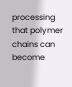processing that polymer chains can become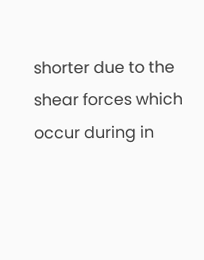shorter due to the shear forces which occur during in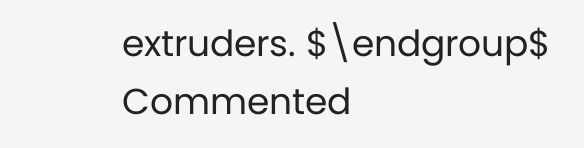extruders. $\endgroup$ Commented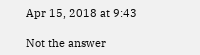Apr 15, 2018 at 9:43

Not the answer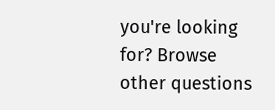you're looking for? Browse other questions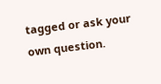tagged or ask your own question.